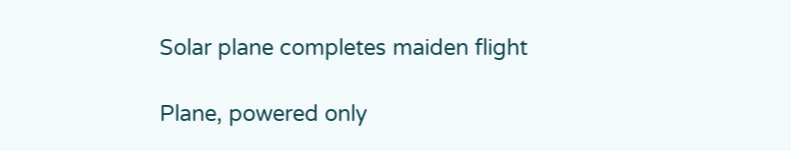Solar plane completes maiden flight

Plane, powered only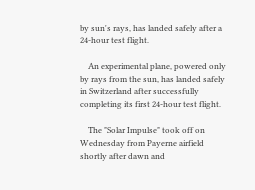by sun's rays, has landed safely after a 24-hour test flight.

    An experimental plane, powered only by rays from the sun, has landed safely in Switzerland after successfully completing its first 24-hour test flight.

    The "Solar Impulse" took off on Wednesday from Payerne airfield shortly after dawn and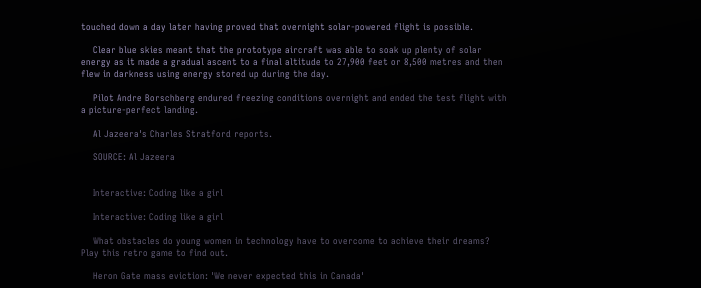touched down a day later having proved that overnight solar-powered flight is possible.

    Clear blue skies meant that the prototype aircraft was able to soak up plenty of solar energy as it made a gradual ascent to a final altitude to 27,900 feet or 8,500 metres and then flew in darkness using energy stored up during the day.

    Pilot Andre Borschberg endured freezing conditions overnight and ended the test flight with a picture-perfect landing.

    Al Jazeera's Charles Stratford reports.

    SOURCE: Al Jazeera


    Interactive: Coding like a girl

    Interactive: Coding like a girl

    What obstacles do young women in technology have to overcome to achieve their dreams? Play this retro game to find out.

    Heron Gate mass eviction: 'We never expected this in Canada'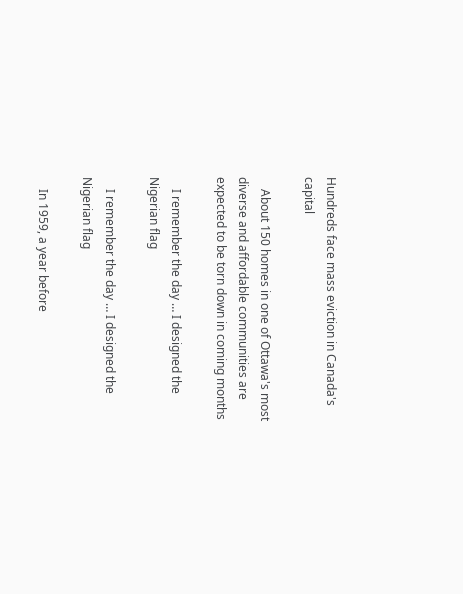Hundreds face mass eviction in Canada's capital

    About 150 homes in one of Ottawa's most diverse and affordable communities are expected to be torn down in coming months

    I remember the day … I designed the Nigerian flag

    I remember the day … I designed the Nigerian flag

    In 1959, a year before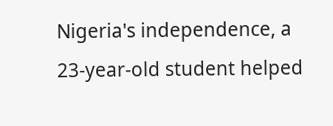Nigeria's independence, a 23-year-old student helped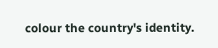colour the country's identity.